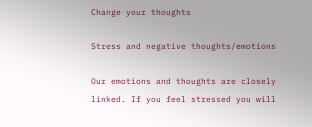Change your thoughts

Stress and negative thoughts/emotions

Our emotions and thoughts are closely linked. If you feel stressed you will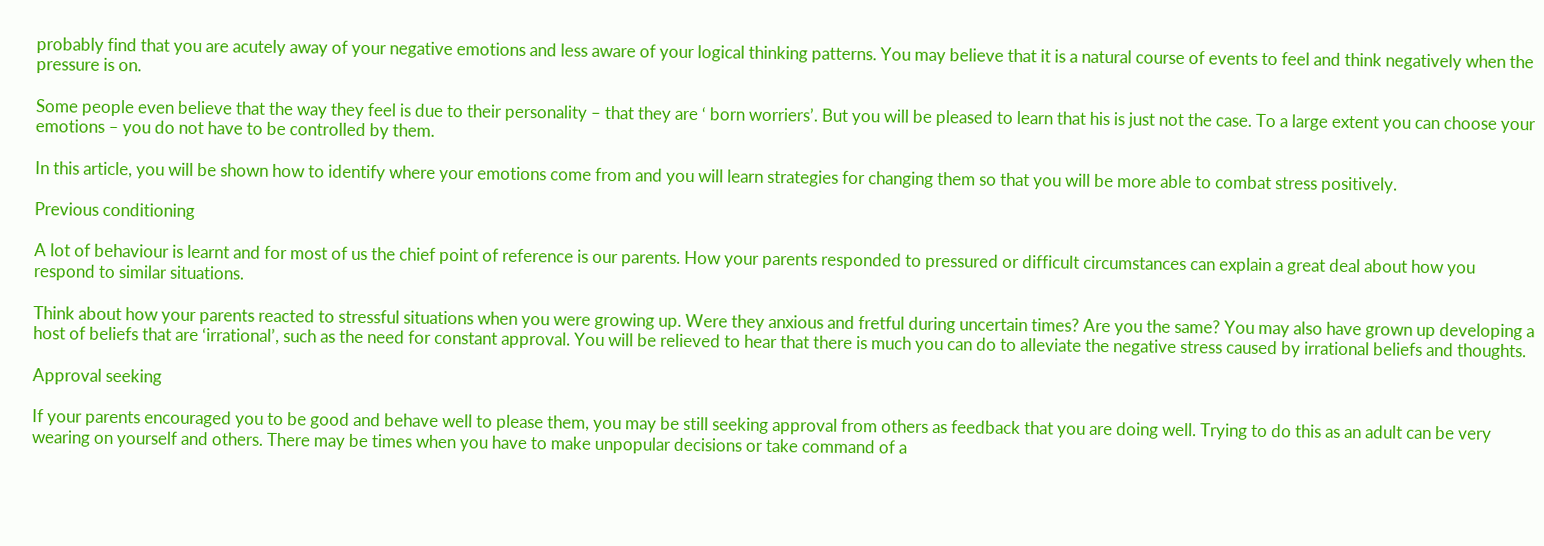probably find that you are acutely away of your negative emotions and less aware of your logical thinking patterns. You may believe that it is a natural course of events to feel and think negatively when the pressure is on.

Some people even believe that the way they feel is due to their personality – that they are ‘ born worriers’. But you will be pleased to learn that his is just not the case. To a large extent you can choose your emotions – you do not have to be controlled by them.

In this article, you will be shown how to identify where your emotions come from and you will learn strategies for changing them so that you will be more able to combat stress positively.

Previous conditioning

A lot of behaviour is learnt and for most of us the chief point of reference is our parents. How your parents responded to pressured or difficult circumstances can explain a great deal about how you respond to similar situations.

Think about how your parents reacted to stressful situations when you were growing up. Were they anxious and fretful during uncertain times? Are you the same? You may also have grown up developing a host of beliefs that are ‘irrational’, such as the need for constant approval. You will be relieved to hear that there is much you can do to alleviate the negative stress caused by irrational beliefs and thoughts.

Approval seeking

If your parents encouraged you to be good and behave well to please them, you may be still seeking approval from others as feedback that you are doing well. Trying to do this as an adult can be very wearing on yourself and others. There may be times when you have to make unpopular decisions or take command of a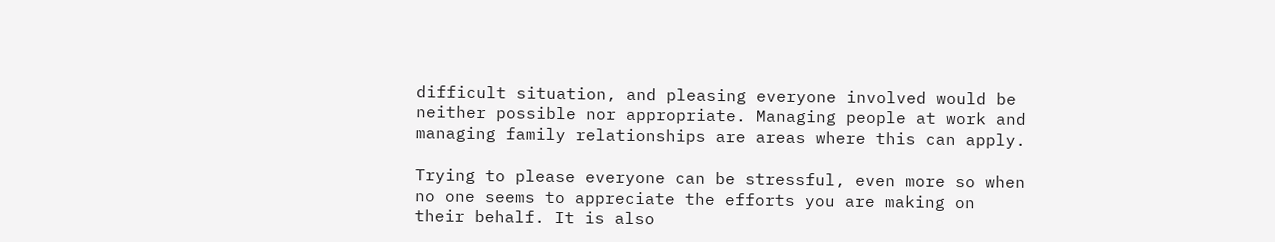difficult situation, and pleasing everyone involved would be neither possible nor appropriate. Managing people at work and managing family relationships are areas where this can apply.

Trying to please everyone can be stressful, even more so when no one seems to appreciate the efforts you are making on their behalf. It is also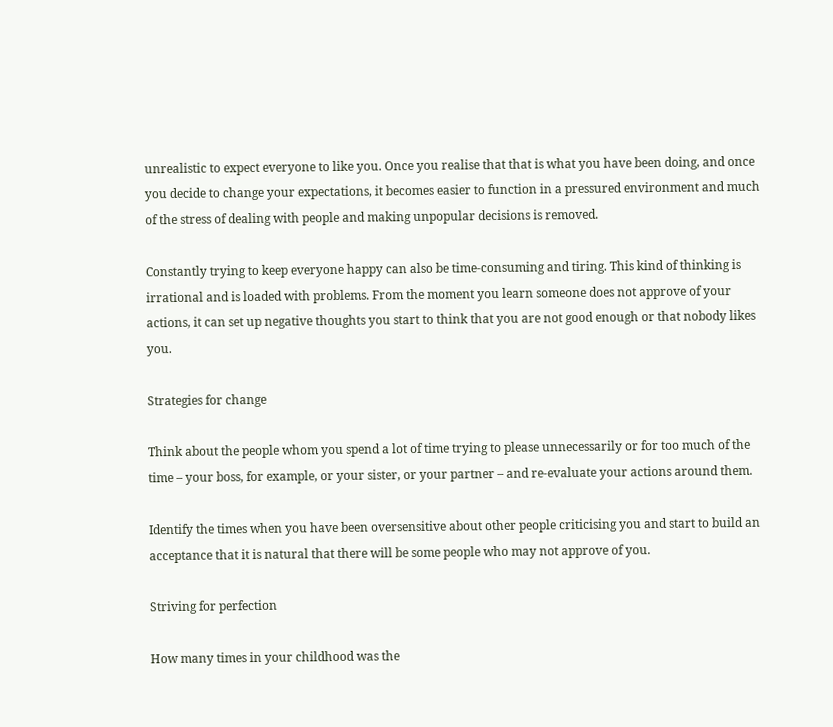unrealistic to expect everyone to like you. Once you realise that that is what you have been doing, and once you decide to change your expectations, it becomes easier to function in a pressured environment and much of the stress of dealing with people and making unpopular decisions is removed.

Constantly trying to keep everyone happy can also be time-consuming and tiring. This kind of thinking is irrational and is loaded with problems. From the moment you learn someone does not approve of your actions, it can set up negative thoughts you start to think that you are not good enough or that nobody likes you.

Strategies for change

Think about the people whom you spend a lot of time trying to please unnecessarily or for too much of the time – your boss, for example, or your sister, or your partner – and re-evaluate your actions around them.

Identify the times when you have been oversensitive about other people criticising you and start to build an acceptance that it is natural that there will be some people who may not approve of you.

Striving for perfection

How many times in your childhood was the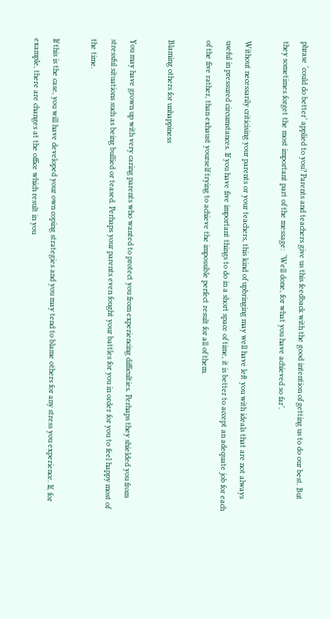phrase ‘could do better’ applied to you? Parents and teachers give us this feedback with the good intention of getting us to do our best. But they sometimes forget the most important part of the message:  ‘Well done, for what you have achieved so far’.

Without necessarily criticising your parents or your teachers, this kind of upbringing may well have left you with ideals that are not always useful in pressured circumstances. If you have five important things to do in a short space of time, it is better to accept an adequate job for each of the five rather, than exhaust yourself trying to achieve the impossible perfect result for all of them.

Blaming others for unhappiness

You may have grown up with very caring parents who wanted to protect you from experiencing difficulties. Perhaps they shielded you from stressful situations such as being bullied or teased. Perhaps your parents even fought your battles for you in order for you to feel happy most of the time.

If this is the case, you will have developed your own coping strategies and you may tend to blame others for any stress you experience. If, for example, there are changes at the office which result in you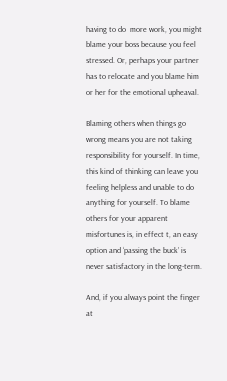having to do  more work, you might blame your boss because you feel stressed. Or, perhaps your partner has to relocate and you blame him or her for the emotional upheaval.

Blaming others when things go wrong means you are not taking responsibility for yourself. In time, this kind of thinking can leave you feeling helpless and unable to do anything for yourself. To blame others for your apparent misfortunes is, in effect t, an easy option and ‘passing the buck’ is never satisfactory in the long-term.

And, if you always point the finger at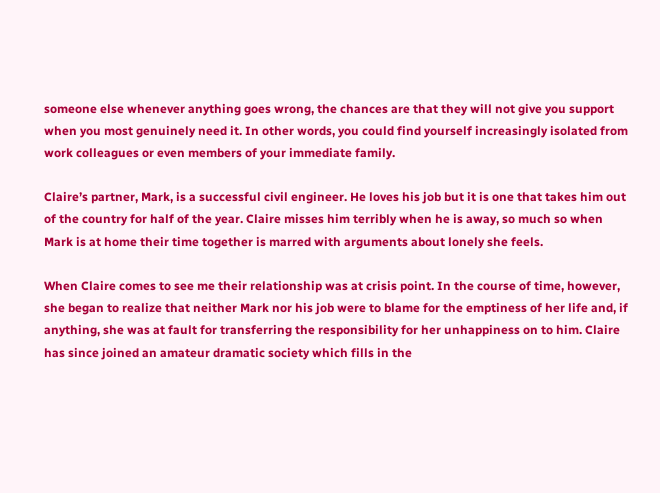someone else whenever anything goes wrong, the chances are that they will not give you support when you most genuinely need it. In other words, you could find yourself increasingly isolated from work colleagues or even members of your immediate family.

Claire’s partner, Mark, is a successful civil engineer. He loves his job but it is one that takes him out of the country for half of the year. Claire misses him terribly when he is away, so much so when Mark is at home their time together is marred with arguments about lonely she feels.

When Claire comes to see me their relationship was at crisis point. In the course of time, however, she began to realize that neither Mark nor his job were to blame for the emptiness of her life and, if anything, she was at fault for transferring the responsibility for her unhappiness on to him. Claire has since joined an amateur dramatic society which fills in the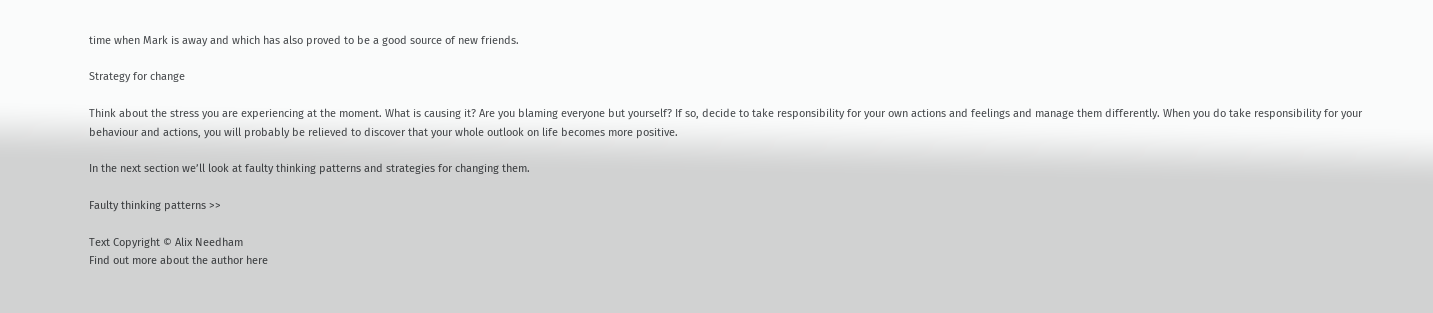time when Mark is away and which has also proved to be a good source of new friends.

Strategy for change

Think about the stress you are experiencing at the moment. What is causing it? Are you blaming everyone but yourself? If so, decide to take responsibility for your own actions and feelings and manage them differently. When you do take responsibility for your behaviour and actions, you will probably be relieved to discover that your whole outlook on life becomes more positive.

In the next section we’ll look at faulty thinking patterns and strategies for changing them.

Faulty thinking patterns >>

Text Copyright © Alix Needham
Find out more about the author here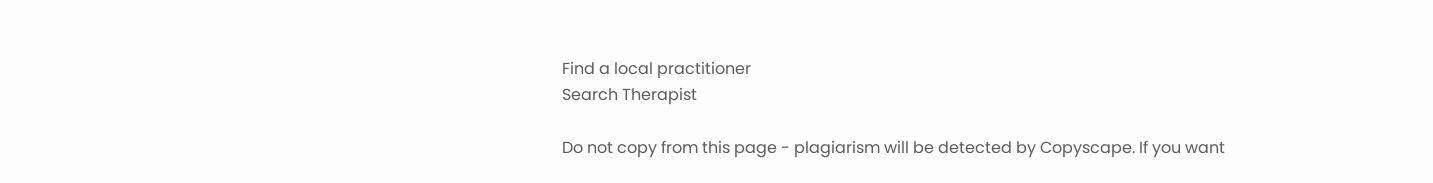Find a local practitioner
Search Therapist

Do not copy from this page - plagiarism will be detected by Copyscape. If you want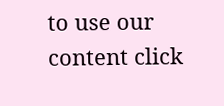to use our content click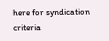here for syndication criteria